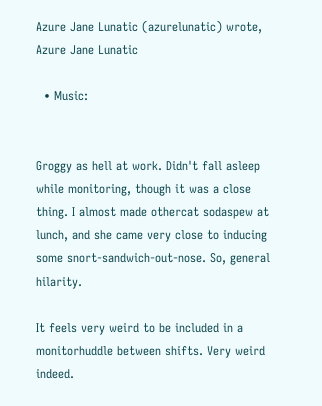Azure Jane Lunatic (azurelunatic) wrote,
Azure Jane Lunatic

  • Music:


Groggy as hell at work. Didn't fall asleep while monitoring, though it was a close thing. I almost made othercat sodaspew at lunch, and she came very close to inducing some snort-sandwich-out-nose. So, general hilarity.

It feels very weird to be included in a monitorhuddle between shifts. Very weird indeed.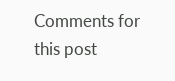Comments for this post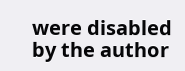were disabled by the author